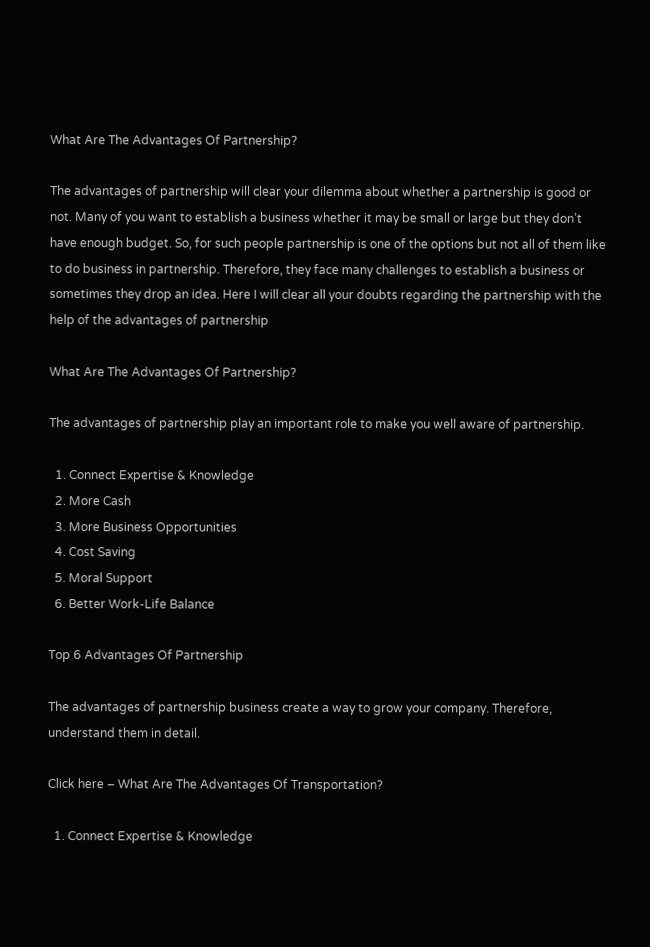What Are The Advantages Of Partnership?

The advantages of partnership will clear your dilemma about whether a partnership is good or not. Many of you want to establish a business whether it may be small or large but they don’t have enough budget. So, for such people partnership is one of the options but not all of them like to do business in partnership. Therefore, they face many challenges to establish a business or sometimes they drop an idea. Here I will clear all your doubts regarding the partnership with the help of the advantages of partnership

What Are The Advantages Of Partnership?

The advantages of partnership play an important role to make you well aware of partnership.

  1. Connect Expertise & Knowledge
  2. More Cash
  3. More Business Opportunities
  4. Cost Saving
  5. Moral Support
  6. Better Work-Life Balance

Top 6 Advantages Of Partnership

The advantages of partnership business create a way to grow your company. Therefore, understand them in detail.

Click here – What Are The Advantages Of Transportation?

  1. Connect Expertise & Knowledge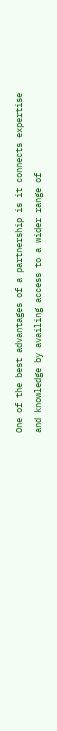One of the best advantages of a partnership is it connects expertise and knowledge by availing access to a wider range of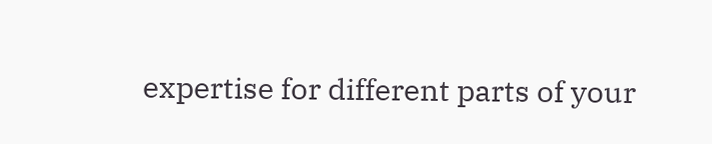expertise for different parts of your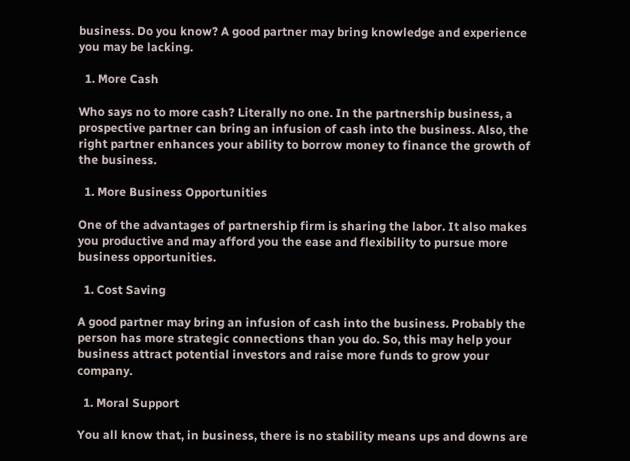business. Do you know? A good partner may bring knowledge and experience you may be lacking.

  1. More Cash

Who says no to more cash? Literally no one. In the partnership business, a prospective partner can bring an infusion of cash into the business. Also, the right partner enhances your ability to borrow money to finance the growth of the business.

  1. More Business Opportunities

One of the advantages of partnership firm is sharing the labor. It also makes you productive and may afford you the ease and flexibility to pursue more business opportunities.

  1. Cost Saving

A good partner may bring an infusion of cash into the business. Probably the person has more strategic connections than you do. So, this may help your business attract potential investors and raise more funds to grow your company.

  1. Moral Support

You all know that, in business, there is no stability means ups and downs are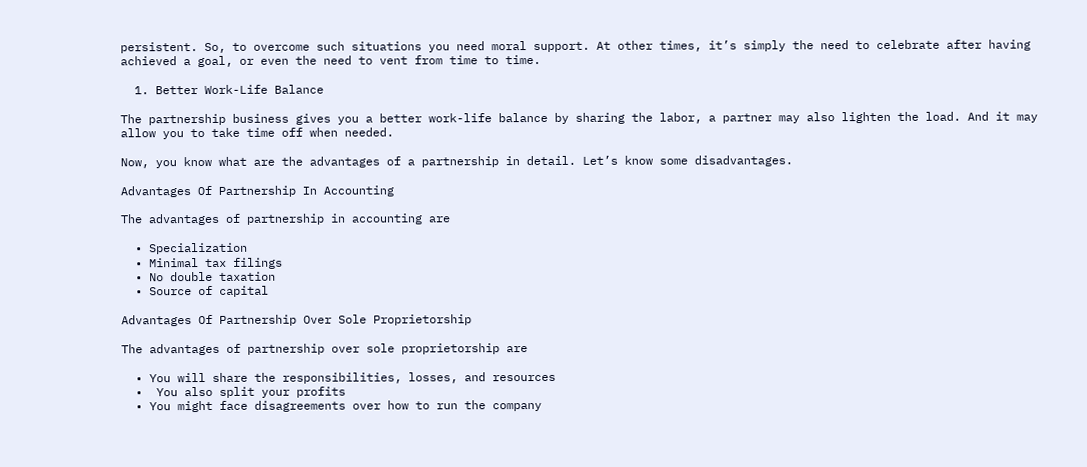persistent. So, to overcome such situations you need moral support. At other times, it’s simply the need to celebrate after having achieved a goal, or even the need to vent from time to time.

  1. Better Work-Life Balance

The partnership business gives you a better work-life balance by sharing the labor, a partner may also lighten the load. And it may allow you to take time off when needed.

Now, you know what are the advantages of a partnership in detail. Let’s know some disadvantages.

Advantages Of Partnership In Accounting

The advantages of partnership in accounting are

  • Specialization
  • Minimal tax filings
  • No double taxation
  • Source of capital

Advantages Of Partnership Over Sole Proprietorship

The advantages of partnership over sole proprietorship are

  • You will share the responsibilities, losses, and resources
  •  You also split your profits
  • You might face disagreements over how to run the company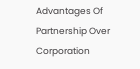Advantages Of Partnership Over Corporation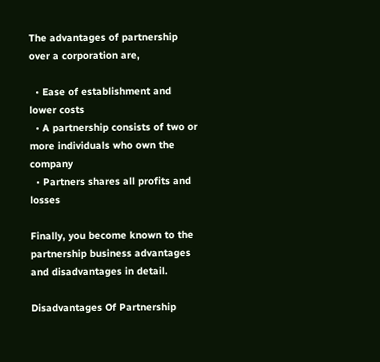The advantages of partnership over a corporation are,

  • Ease of establishment and lower costs
  • A partnership consists of two or more individuals who own the company
  • Partners shares all profits and losses

Finally, you become known to the partnership business advantages and disadvantages in detail.

Disadvantages Of Partnership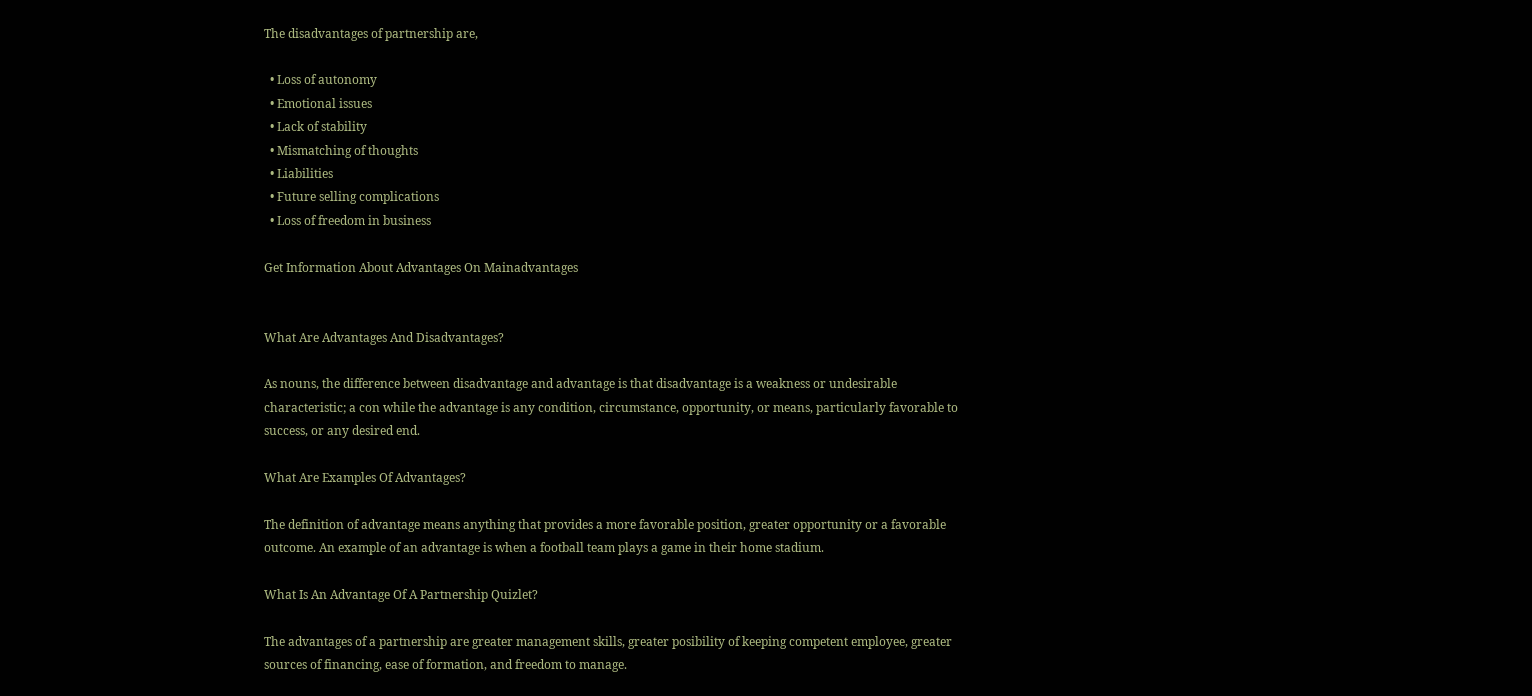The disadvantages of partnership are,

  • Loss of autonomy
  • Emotional issues
  • Lack of stability
  • Mismatching of thoughts
  • Liabilities
  • Future selling complications
  • Loss of freedom in business

Get Information About Advantages On Mainadvantages


What Are Advantages And Disadvantages?

As nouns, the difference between disadvantage and advantage is that disadvantage is a weakness or undesirable characteristic; a con while the advantage is any condition, circumstance, opportunity, or means, particularly favorable to success, or any desired end.

What Are Examples Of Advantages?

The definition of advantage means anything that provides a more favorable position, greater opportunity or a favorable outcome. An example of an advantage is when a football team plays a game in their home stadium.

What Is An Advantage Of A Partnership Quizlet?

The advantages of a partnership are greater management skills, greater posibility of keeping competent employee, greater sources of financing, ease of formation, and freedom to manage.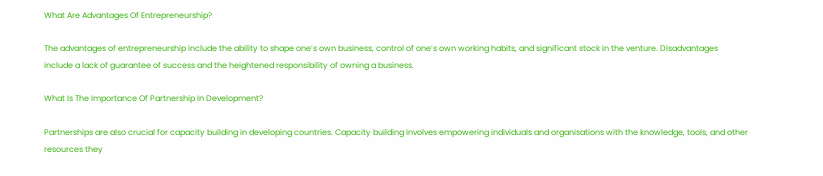What Are Advantages Of Entrepreneurship?

The advantages of entrepreneurship include the ability to shape one’s own business, control of one’s own working habits, and significant stock in the venture. Disadvantages include a lack of guarantee of success and the heightened responsibility of owning a business.

What Is The Importance Of Partnership In Development?

Partnerships are also crucial for capacity building in developing countries. Capacity building involves empowering individuals and organisations with the knowledge, tools, and other resources they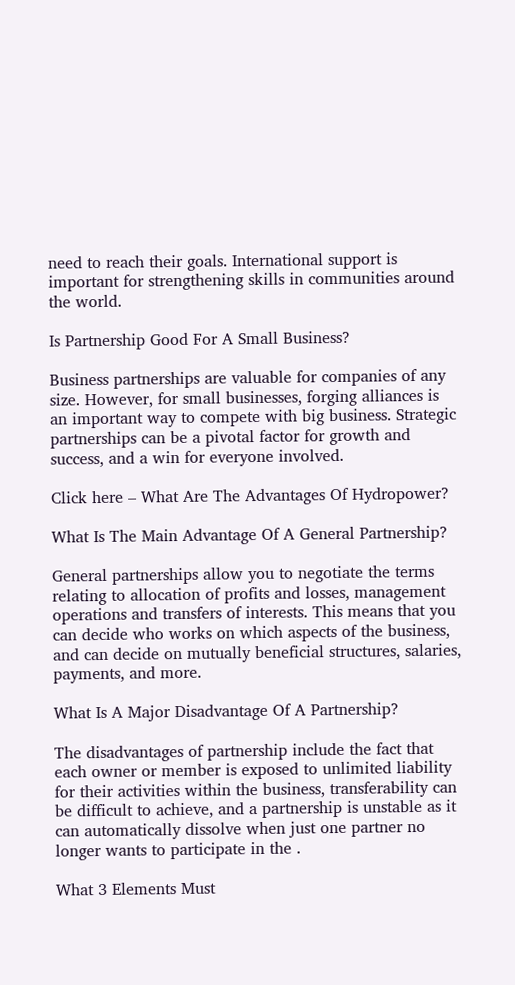need to reach their goals. International support is important for strengthening skills in communities around the world.

Is Partnership Good For A Small Business?

Business partnerships are valuable for companies of any size. However, for small businesses, forging alliances is an important way to compete with big business. Strategic partnerships can be a pivotal factor for growth and success, and a win for everyone involved.

Click here – What Are The Advantages Of Hydropower?

What Is The Main Advantage Of A General Partnership?

General partnerships allow you to negotiate the terms relating to allocation of profits and losses, management operations and transfers of interests. This means that you can decide who works on which aspects of the business, and can decide on mutually beneficial structures, salaries, payments, and more.

What Is A Major Disadvantage Of A Partnership?

The disadvantages of partnership include the fact that each owner or member is exposed to unlimited liability for their activities within the business, transferability can be difficult to achieve, and a partnership is unstable as it can automatically dissolve when just one partner no longer wants to participate in the .

What 3 Elements Must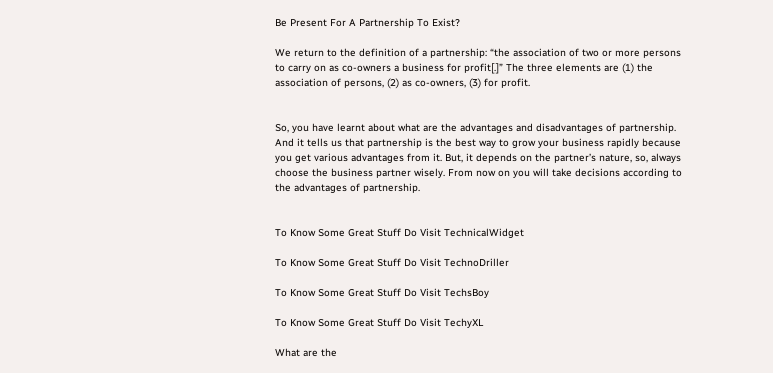Be Present For A Partnership To Exist?

We return to the definition of a partnership: “the association of two or more persons to carry on as co-owners a business for profit[.]” The three elements are (1) the association of persons, (2) as co-owners, (3) for profit.


So, you have learnt about what are the advantages and disadvantages of partnership. And it tells us that partnership is the best way to grow your business rapidly because you get various advantages from it. But, it depends on the partner’s nature, so, always choose the business partner wisely. From now on you will take decisions according to the advantages of partnership.


To Know Some Great Stuff Do Visit TechnicalWidget

To Know Some Great Stuff Do Visit TechnoDriller

To Know Some Great Stuff Do Visit TechsBoy

To Know Some Great Stuff Do Visit TechyXL

What are the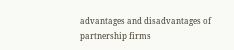advantages and disadvantages of partnership firms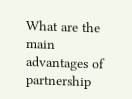What are the main advantages of partnership